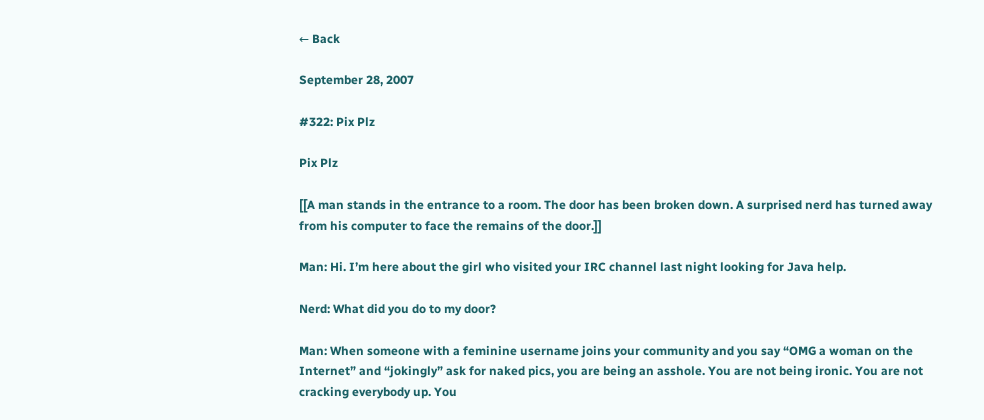← Back

September 28, 2007

#322: Pix Plz

Pix Plz

[[A man stands in the entrance to a room. The door has been broken down. A surprised nerd has turned away from his computer to face the remains of the door.]]

Man: Hi. I’m here about the girl who visited your IRC channel last night looking for Java help.

Nerd: What did you do to my door?

Man: When someone with a feminine username joins your community and you say “OMG a woman on the Internet” and “jokingly” ask for naked pics, you are being an asshole. You are not being ironic. You are not cracking everybody up. You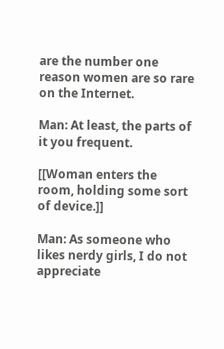are the number one reason women are so rare on the Internet.

Man: At least, the parts of it you frequent.

[[Woman enters the room, holding some sort of device.]]

Man: As someone who likes nerdy girls, I do not appreciate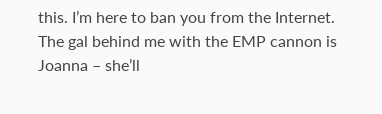this. I’m here to ban you from the Internet. The gal behind me with the EMP cannon is Joanna – she’ll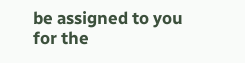be assigned to you for the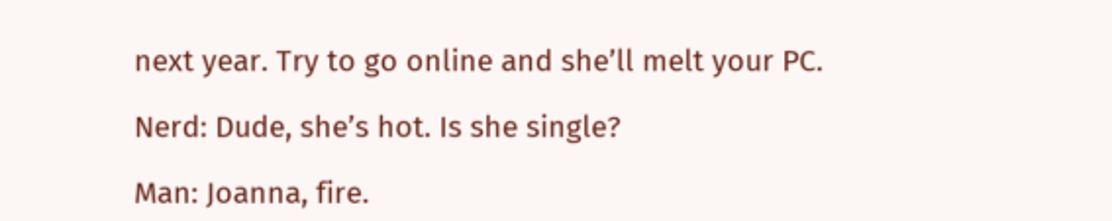next year. Try to go online and she’ll melt your PC.

Nerd: Dude, she’s hot. Is she single?

Man: Joanna, fire.